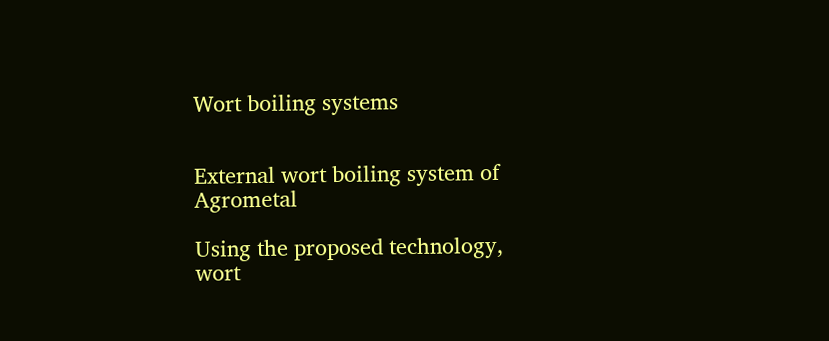Wort boiling systems


External wort boiling system of Agrometal

Using the proposed technology, wort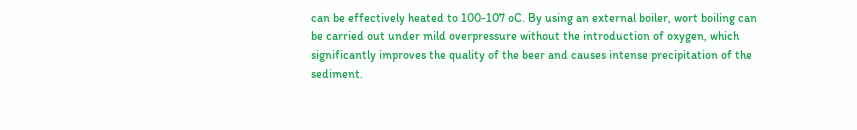can be effectively heated to 100-107 oC. By using an external boiler, wort boiling can be carried out under mild overpressure without the introduction of oxygen, which significantly improves the quality of the beer and causes intense precipitation of the sediment.